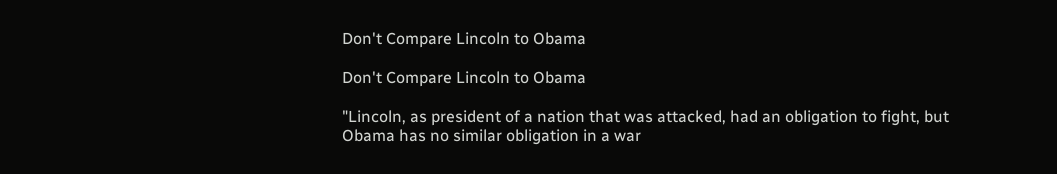Don't Compare Lincoln to Obama

Don't Compare Lincoln to Obama

"Lincoln, as president of a nation that was attacked, had an obligation to fight, but Obama has no similar obligation in a war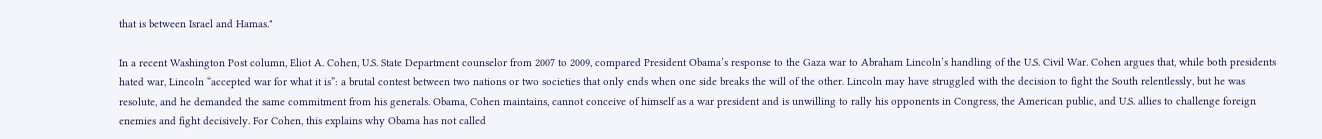that is between Israel and Hamas."

In a recent Washington Post column, Eliot A. Cohen, U.S. State Department counselor from 2007 to 2009, compared President Obama’s response to the Gaza war to Abraham Lincoln’s handling of the U.S. Civil War. Cohen argues that, while both presidents hated war, Lincoln “accepted war for what it is”: a brutal contest between two nations or two societies that only ends when one side breaks the will of the other. Lincoln may have struggled with the decision to fight the South relentlessly, but he was resolute, and he demanded the same commitment from his generals. Obama, Cohen maintains, cannot conceive of himself as a war president and is unwilling to rally his opponents in Congress, the American public, and U.S. allies to challenge foreign enemies and fight decisively. For Cohen, this explains why Obama has not called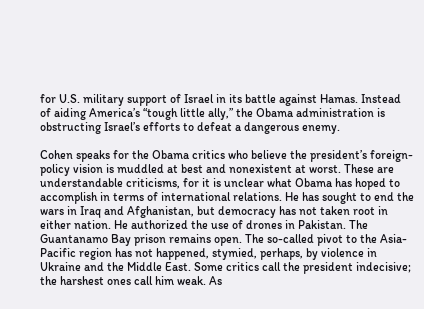for U.S. military support of Israel in its battle against Hamas. Instead of aiding America’s “tough little ally,” the Obama administration is obstructing Israel’s efforts to defeat a dangerous enemy.

Cohen speaks for the Obama critics who believe the president’s foreign-policy vision is muddled at best and nonexistent at worst. These are understandable criticisms, for it is unclear what Obama has hoped to accomplish in terms of international relations. He has sought to end the wars in Iraq and Afghanistan, but democracy has not taken root in either nation. He authorized the use of drones in Pakistan. The Guantanamo Bay prison remains open. The so-called pivot to the Asia-Pacific region has not happened, stymied, perhaps, by violence in Ukraine and the Middle East. Some critics call the president indecisive; the harshest ones call him weak. As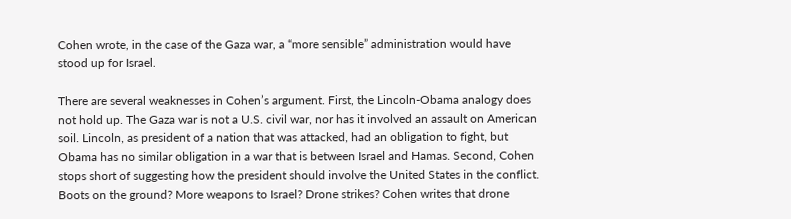Cohen wrote, in the case of the Gaza war, a “more sensible” administration would have stood up for Israel.

There are several weaknesses in Cohen’s argument. First, the Lincoln-Obama analogy does not hold up. The Gaza war is not a U.S. civil war, nor has it involved an assault on American soil. Lincoln, as president of a nation that was attacked, had an obligation to fight, but Obama has no similar obligation in a war that is between Israel and Hamas. Second, Cohen stops short of suggesting how the president should involve the United States in the conflict. Boots on the ground? More weapons to Israel? Drone strikes? Cohen writes that drone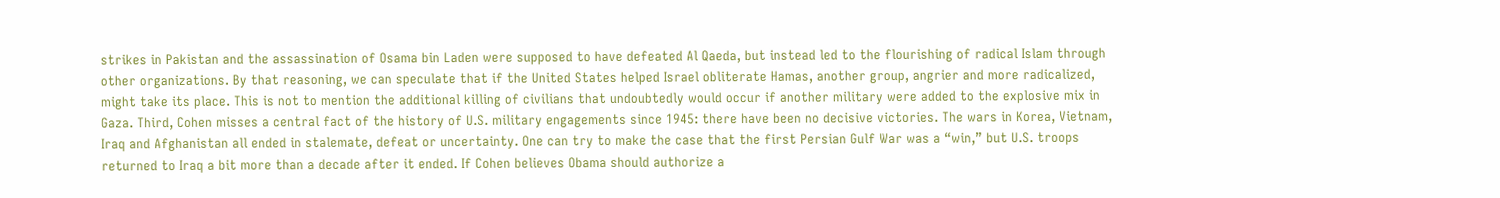strikes in Pakistan and the assassination of Osama bin Laden were supposed to have defeated Al Qaeda, but instead led to the flourishing of radical Islam through other organizations. By that reasoning, we can speculate that if the United States helped Israel obliterate Hamas, another group, angrier and more radicalized, might take its place. This is not to mention the additional killing of civilians that undoubtedly would occur if another military were added to the explosive mix in Gaza. Third, Cohen misses a central fact of the history of U.S. military engagements since 1945: there have been no decisive victories. The wars in Korea, Vietnam, Iraq and Afghanistan all ended in stalemate, defeat or uncertainty. One can try to make the case that the first Persian Gulf War was a “win,” but U.S. troops returned to Iraq a bit more than a decade after it ended. If Cohen believes Obama should authorize a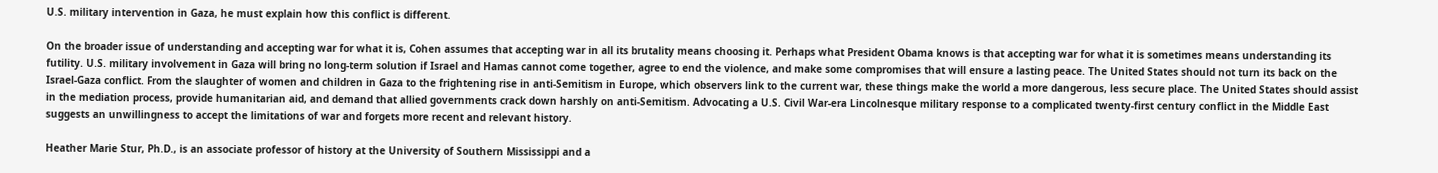U.S. military intervention in Gaza, he must explain how this conflict is different.

On the broader issue of understanding and accepting war for what it is, Cohen assumes that accepting war in all its brutality means choosing it. Perhaps what President Obama knows is that accepting war for what it is sometimes means understanding its futility. U.S. military involvement in Gaza will bring no long-term solution if Israel and Hamas cannot come together, agree to end the violence, and make some compromises that will ensure a lasting peace. The United States should not turn its back on the Israel-Gaza conflict. From the slaughter of women and children in Gaza to the frightening rise in anti-Semitism in Europe, which observers link to the current war, these things make the world a more dangerous, less secure place. The United States should assist in the mediation process, provide humanitarian aid, and demand that allied governments crack down harshly on anti-Semitism. Advocating a U.S. Civil War-era Lincolnesque military response to a complicated twenty-first century conflict in the Middle East suggests an unwillingness to accept the limitations of war and forgets more recent and relevant history.

Heather Marie Stur, Ph.D., is an associate professor of history at the University of Southern Mississippi and a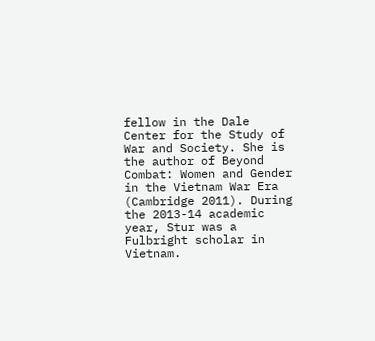fellow in the Dale Center for the Study of War and Society. She is the author of Beyond Combat: Women and Gender in the Vietnam War Era (Cambridge 2011). During the 2013-14 academic year, Stur was a Fulbright scholar in Vietnam.